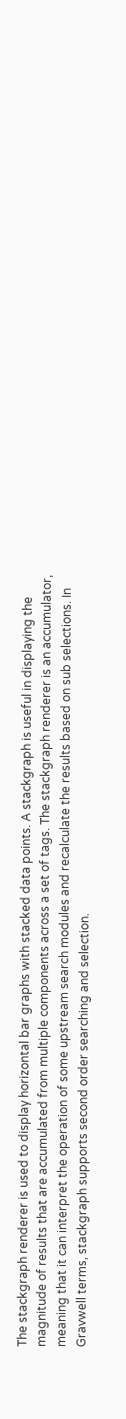The stackgraph renderer is used to display horizontal bar graphs with stacked data points. A stackgraph is useful in displaying the magnitude of results that are accumulated from multiple components across a set of tags. The stackgraph renderer is an accumulator, meaning that it can interpret the operation of some upstream search modules and recalculate the results based on sub selections. In Gravwell terms, stackgraph supports second order searching and selection.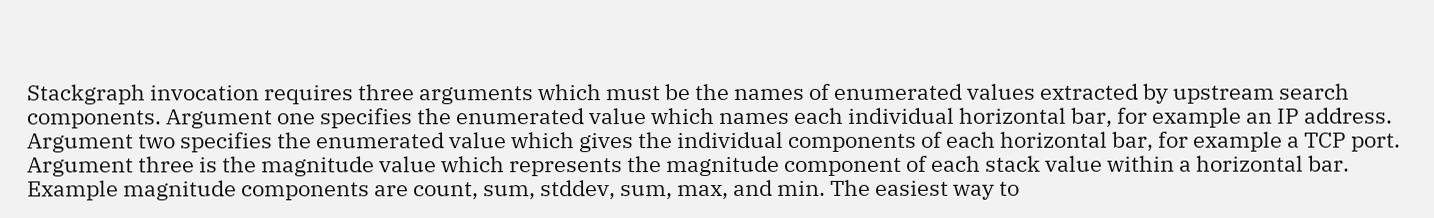Stackgraph invocation requires three arguments which must be the names of enumerated values extracted by upstream search components. Argument one specifies the enumerated value which names each individual horizontal bar, for example an IP address. Argument two specifies the enumerated value which gives the individual components of each horizontal bar, for example a TCP port. Argument three is the magnitude value which represents the magnitude component of each stack value within a horizontal bar. Example magnitude components are count, sum, stddev, sum, max, and min. The easiest way to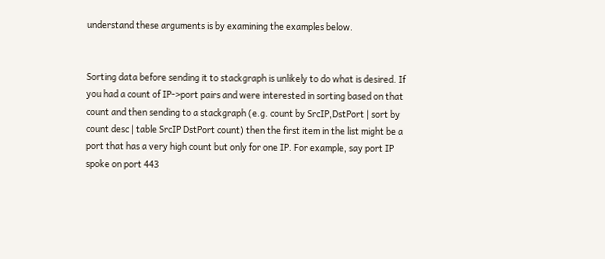understand these arguments is by examining the examples below.


Sorting data before sending it to stackgraph is unlikely to do what is desired. If you had a count of IP->port pairs and were interested in sorting based on that count and then sending to a stackgraph (e.g. count by SrcIP,DstPort | sort by count desc | table SrcIP DstPort count) then the first item in the list might be a port that has a very high count but only for one IP. For example, say port IP spoke on port 443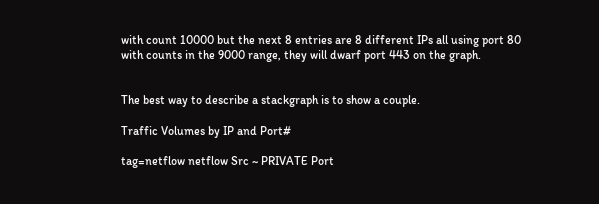with count 10000 but the next 8 entries are 8 different IPs all using port 80 with counts in the 9000 range, they will dwarf port 443 on the graph.


The best way to describe a stackgraph is to show a couple.

Traffic Volumes by IP and Port#

tag=netflow netflow Src ~ PRIVATE Port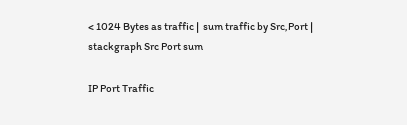< 1024 Bytes as traffic |  sum traffic by Src,Port | stackgraph Src Port sum

IP Port Traffic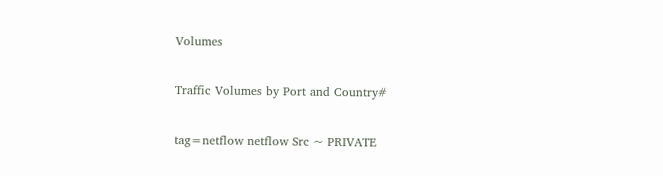Volumes

Traffic Volumes by Port and Country#

tag=netflow netflow Src ~ PRIVATE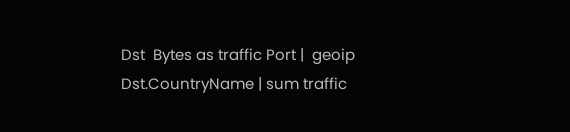Dst  Bytes as traffic Port |  geoip Dst.CountryName | sum traffic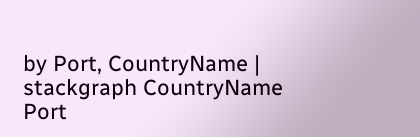by Port, CountryName | stackgraph CountryName Port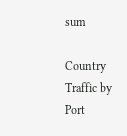sum

Country Traffic by Port